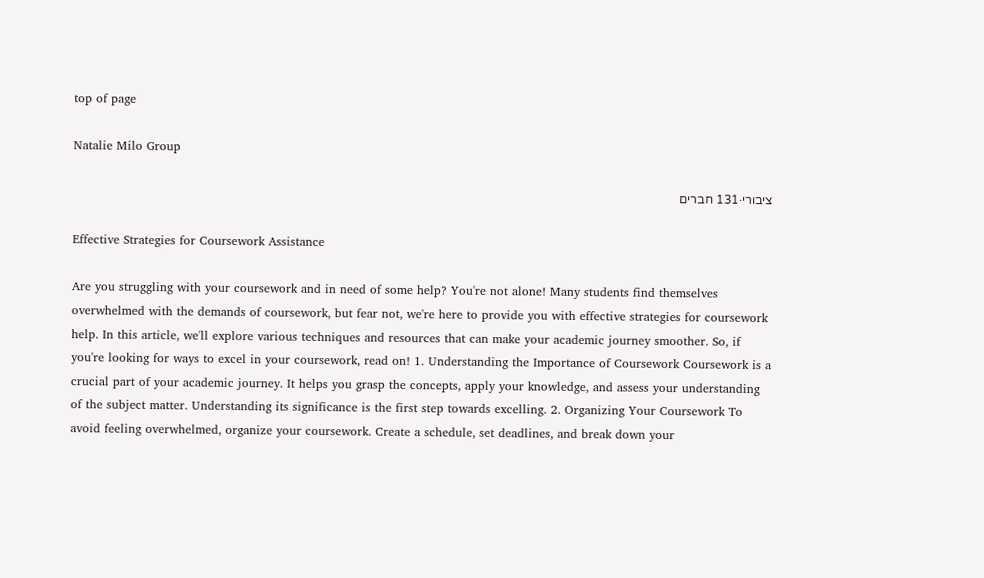top of page

Natalie Milo Group

ציבורי·131 חברים

Effective Strategies for Coursework Assistance

Are you struggling with your coursework and in need of some help? You're not alone! Many students find themselves overwhelmed with the demands of coursework, but fear not, we're here to provide you with effective strategies for coursework help. In this article, we'll explore various techniques and resources that can make your academic journey smoother. So, if you're looking for ways to excel in your coursework, read on! 1. Understanding the Importance of Coursework Coursework is a crucial part of your academic journey. It helps you grasp the concepts, apply your knowledge, and assess your understanding of the subject matter. Understanding its significance is the first step towards excelling. 2. Organizing Your Coursework To avoid feeling overwhelmed, organize your coursework. Create a schedule, set deadlines, and break down your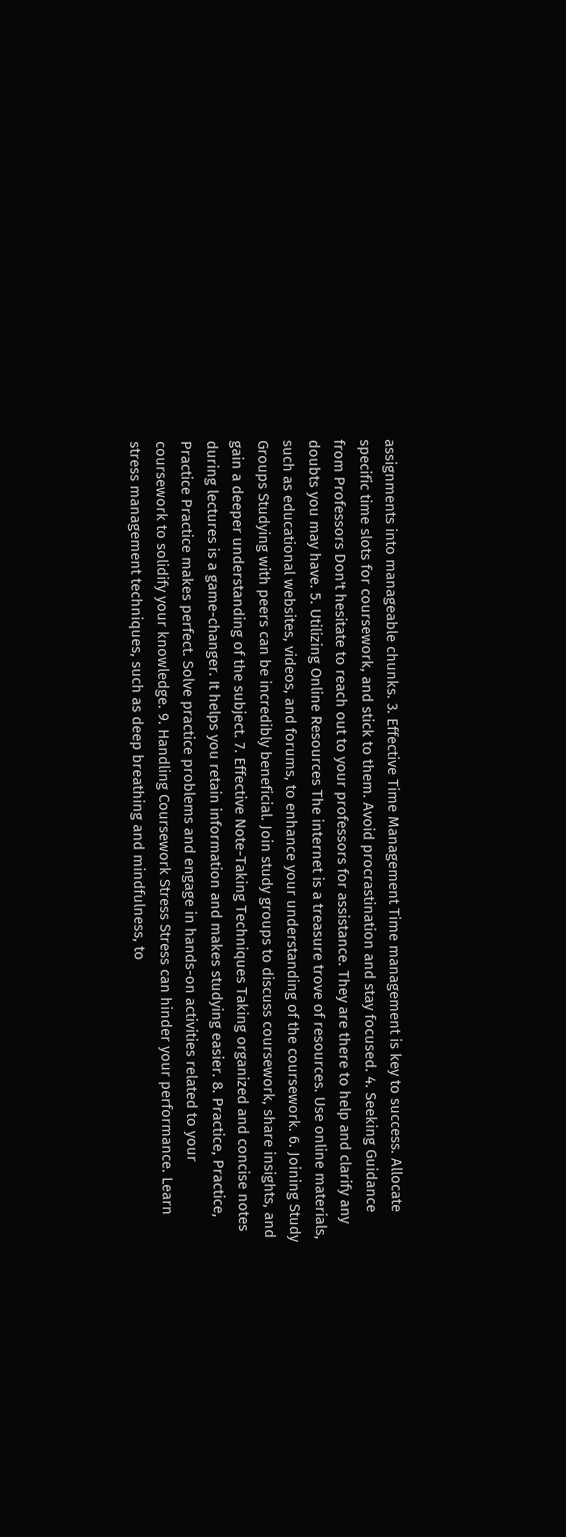assignments into manageable chunks. 3. Effective Time Management Time management is key to success. Allocate specific time slots for coursework, and stick to them. Avoid procrastination and stay focused. 4. Seeking Guidance from Professors Don't hesitate to reach out to your professors for assistance. They are there to help and clarify any doubts you may have. 5. Utilizing Online Resources The internet is a treasure trove of resources. Use online materials, such as educational websites, videos, and forums, to enhance your understanding of the coursework. 6. Joining Study Groups Studying with peers can be incredibly beneficial. Join study groups to discuss coursework, share insights, and gain a deeper understanding of the subject. 7. Effective Note-Taking Techniques Taking organized and concise notes during lectures is a game-changer. It helps you retain information and makes studying easier. 8. Practice, Practice, Practice Practice makes perfect. Solve practice problems and engage in hands-on activities related to your coursework to solidify your knowledge. 9. Handling Coursework Stress Stress can hinder your performance. Learn stress management techniques, such as deep breathing and mindfulness, to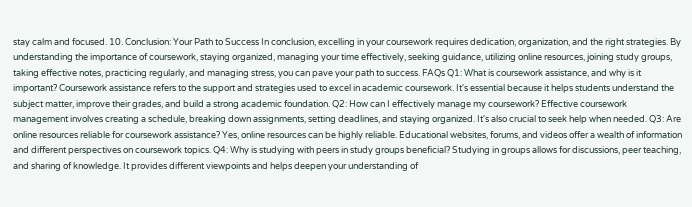stay calm and focused. 10. Conclusion: Your Path to Success In conclusion, excelling in your coursework requires dedication, organization, and the right strategies. By understanding the importance of coursework, staying organized, managing your time effectively, seeking guidance, utilizing online resources, joining study groups, taking effective notes, practicing regularly, and managing stress, you can pave your path to success. FAQs Q1: What is coursework assistance, and why is it important? Coursework assistance refers to the support and strategies used to excel in academic coursework. It's essential because it helps students understand the subject matter, improve their grades, and build a strong academic foundation. Q2: How can I effectively manage my coursework? Effective coursework management involves creating a schedule, breaking down assignments, setting deadlines, and staying organized. It's also crucial to seek help when needed. Q3: Are online resources reliable for coursework assistance? Yes, online resources can be highly reliable. Educational websites, forums, and videos offer a wealth of information and different perspectives on coursework topics. Q4: Why is studying with peers in study groups beneficial? Studying in groups allows for discussions, peer teaching, and sharing of knowledge. It provides different viewpoints and helps deepen your understanding of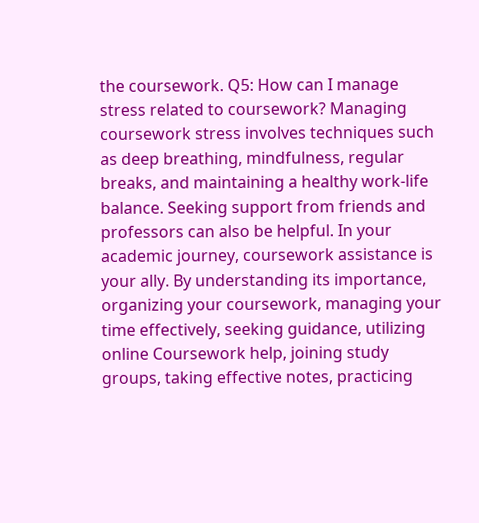the coursework. Q5: How can I manage stress related to coursework? Managing coursework stress involves techniques such as deep breathing, mindfulness, regular breaks, and maintaining a healthy work-life balance. Seeking support from friends and professors can also be helpful. In your academic journey, coursework assistance is your ally. By understanding its importance, organizing your coursework, managing your time effectively, seeking guidance, utilizing online Coursework help, joining study groups, taking effective notes, practicing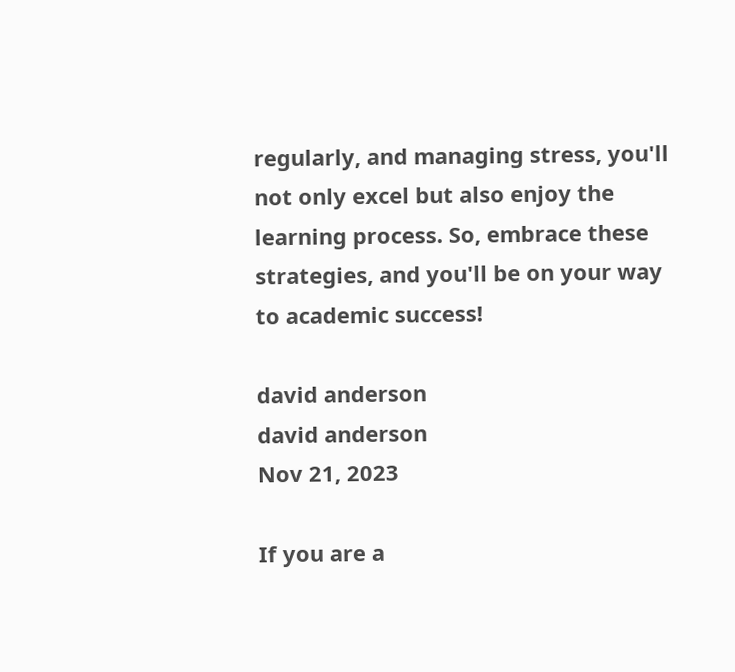regularly, and managing stress, you'll not only excel but also enjoy the learning process. So, embrace these strategies, and you'll be on your way to academic success!

david anderson
david anderson
Nov 21, 2023

If you are a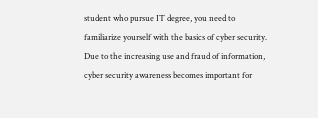student who pursue IT degree, you need to familiarize yourself with the basics of cyber security. Due to the increasing use and fraud of information, cyber security awareness becomes important for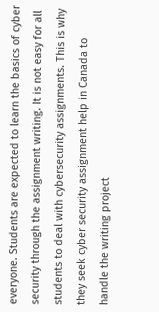everyone. Students are expected to learn the basics of cyber security through the assignment writing. It is not easy for all students to deal with cybersecurity assignments. This is why they seek cyber security assignment help in Canada to handle the writing project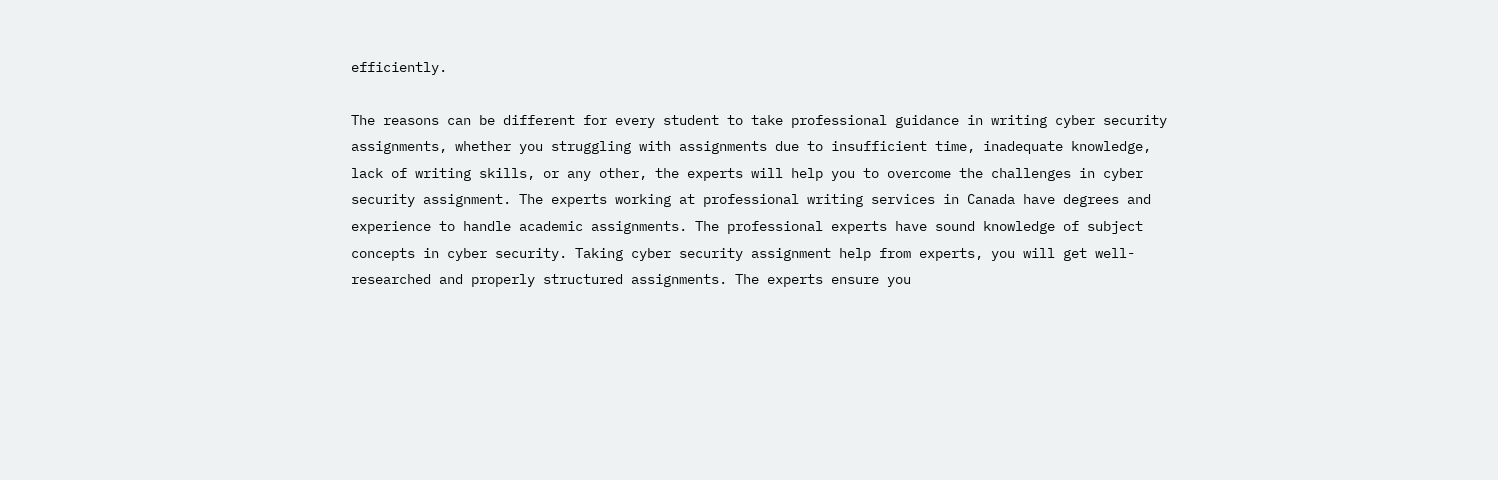efficiently.

The reasons can be different for every student to take professional guidance in writing cyber security assignments, whether you struggling with assignments due to insufficient time, inadequate knowledge, lack of writing skills, or any other, the experts will help you to overcome the challenges in cyber security assignment. The experts working at professional writing services in Canada have degrees and experience to handle academic assignments. The professional experts have sound knowledge of subject concepts in cyber security. Taking cyber security assignment help from experts, you will get well-researched and properly structured assignments. The experts ensure you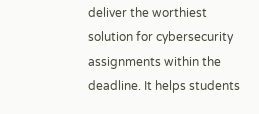deliver the worthiest solution for cybersecurity assignments within the deadline. It helps students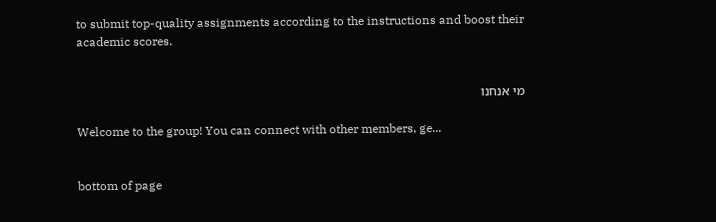to submit top-quality assignments according to the instructions and boost their academic scores.


מי אנחנו

Welcome to the group! You can connect with other members, ge...


bottom of page